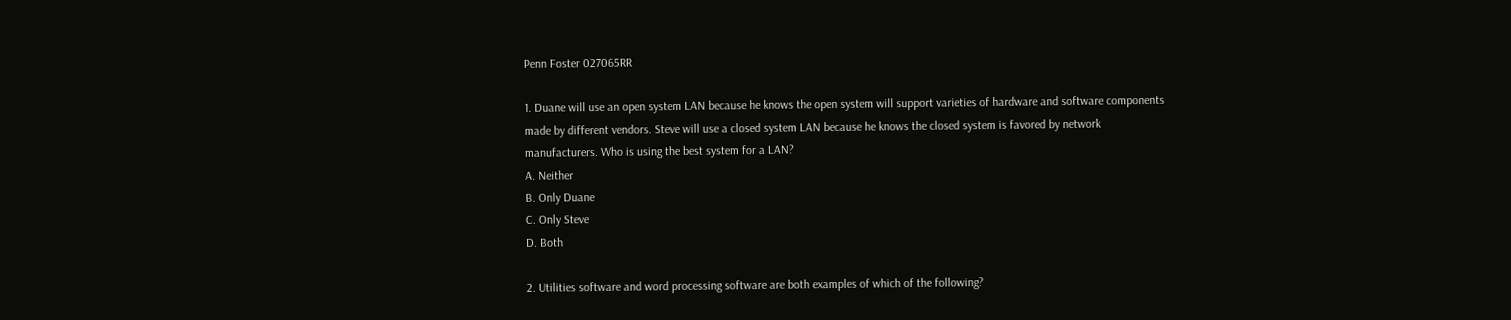Penn Foster 027065RR

1. Duane will use an open system LAN because he knows the open system will support varieties of hardware and software components made by different vendors. Steve will use a closed system LAN because he knows the closed system is favored by network manufacturers. Who is using the best system for a LAN?
A. Neither
B. Only Duane
C. Only Steve
D. Both

2. Utilities software and word processing software are both examples of which of the following?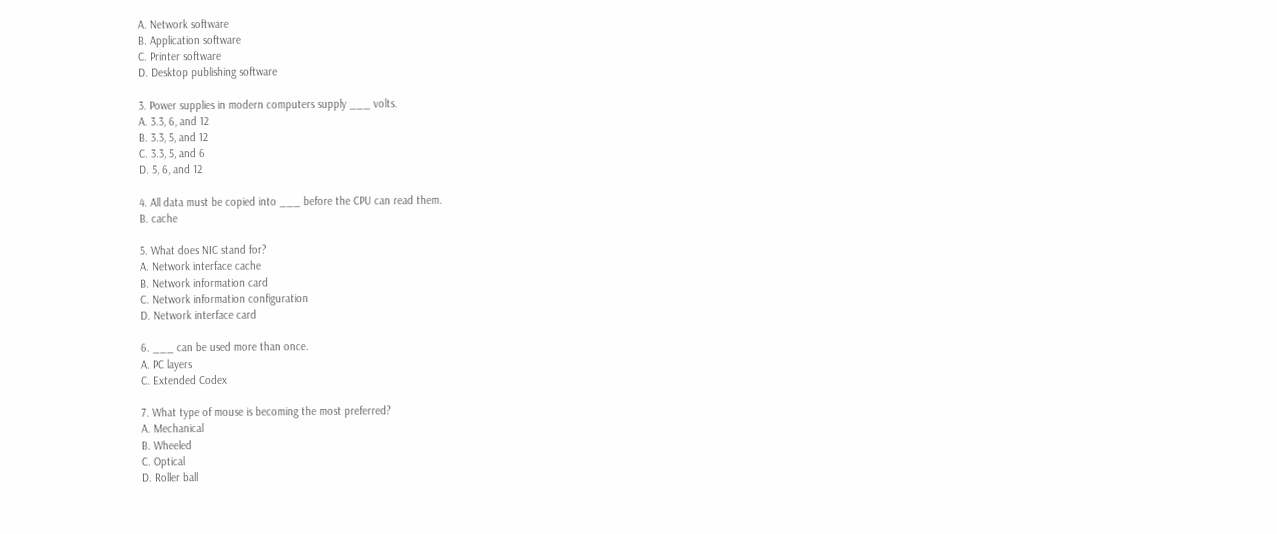A. Network software
B. Application software
C. Printer software
D. Desktop publishing software

3. Power supplies in modern computers supply ___ volts.
A. 3.3, 6, and 12
B. 3.3, 5, and 12
C. 3.3, 5, and 6
D. 5, 6, and 12

4. All data must be copied into ___ before the CPU can read them.
B. cache

5. What does NIC stand for?
A. Network interface cache
B. Network information card
C. Network information configuration
D. Network interface card

6. ___ can be used more than once.
A. PC layers
C. Extended Codex

7. What type of mouse is becoming the most preferred?
A. Mechanical
B. Wheeled
C. Optical
D. Roller ball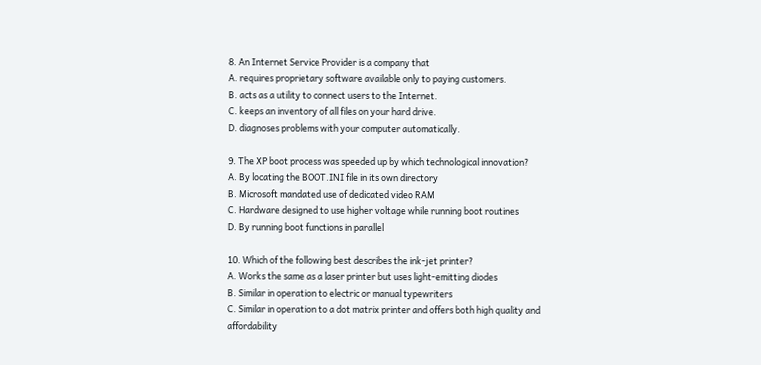8. An Internet Service Provider is a company that
A. requires proprietary software available only to paying customers.
B. acts as a utility to connect users to the Internet.
C. keeps an inventory of all files on your hard drive.
D. diagnoses problems with your computer automatically.

9. The XP boot process was speeded up by which technological innovation?
A. By locating the BOOT.INI file in its own directory
B. Microsoft mandated use of dedicated video RAM
C. Hardware designed to use higher voltage while running boot routines
D. By running boot functions in parallel

10. Which of the following best describes the ink-jet printer?
A. Works the same as a laser printer but uses light-emitting diodes
B. Similar in operation to electric or manual typewriters
C. Similar in operation to a dot matrix printer and offers both high quality and affordability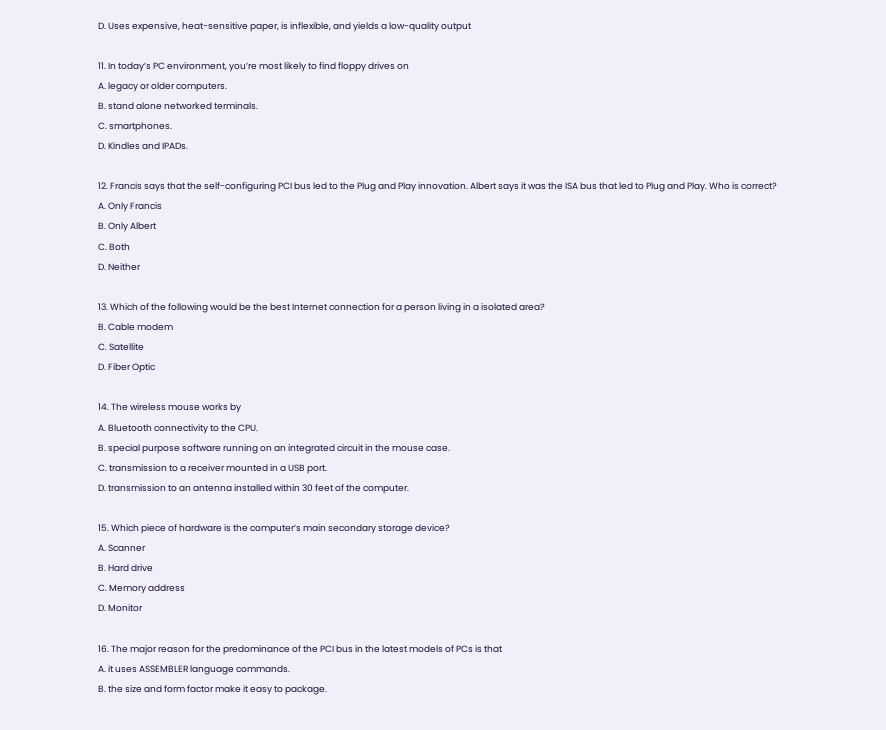D. Uses expensive, heat-sensitive paper, is inflexible, and yields a low-quality output

11. In today’s PC environment, you’re most likely to find floppy drives on
A. legacy or older computers.
B. stand alone networked terminals.
C. smartphones.
D. Kindles and IPADs.

12. Francis says that the self-configuring PCI bus led to the Plug and Play innovation. Albert says it was the ISA bus that led to Plug and Play. Who is correct?
A. Only Francis
B. Only Albert
C. Both
D. Neither

13. Which of the following would be the best Internet connection for a person living in a isolated area?
B. Cable modem
C. Satellite
D. Fiber Optic

14. The wireless mouse works by
A. Bluetooth connectivity to the CPU.
B. special purpose software running on an integrated circuit in the mouse case.
C. transmission to a receiver mounted in a USB port.
D. transmission to an antenna installed within 30 feet of the computer.

15. Which piece of hardware is the computer’s main secondary storage device?
A. Scanner
B. Hard drive
C. Memory address
D. Monitor

16. The major reason for the predominance of the PCI bus in the latest models of PCs is that
A. it uses ASSEMBLER language commands.
B. the size and form factor make it easy to package.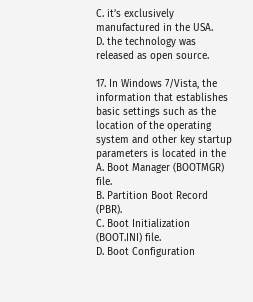C. it’s exclusively manufactured in the USA.
D. the technology was released as open source.

17. In Windows 7/Vista, the information that establishes basic settings such as the location of the operating system and other key startup parameters is located in the
A. Boot Manager (BOOTMGR) file.
B. Partition Boot Record (PBR).
C. Boot Initialization (BOOT.INI) file.
D. Boot Configuration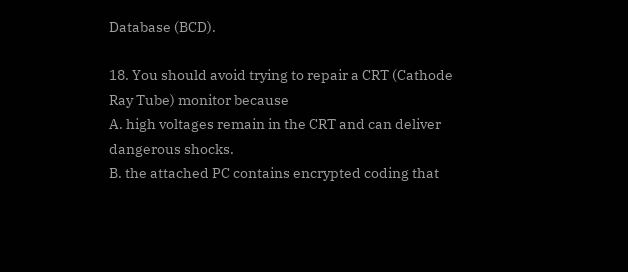Database (BCD).

18. You should avoid trying to repair a CRT (Cathode Ray Tube) monitor because
A. high voltages remain in the CRT and can deliver dangerous shocks.
B. the attached PC contains encrypted coding that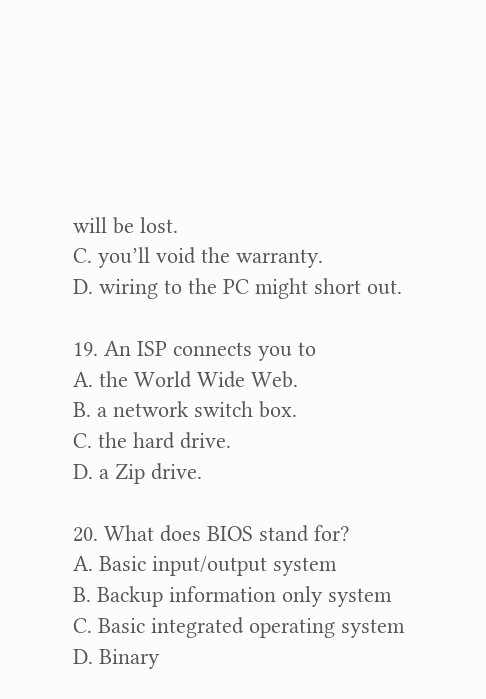will be lost.
C. you’ll void the warranty.
D. wiring to the PC might short out.

19. An ISP connects you to
A. the World Wide Web.
B. a network switch box.
C. the hard drive.
D. a Zip drive.

20. What does BIOS stand for?
A. Basic input/output system
B. Backup information only system
C. Basic integrated operating system
D. Binary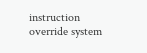instruction override system